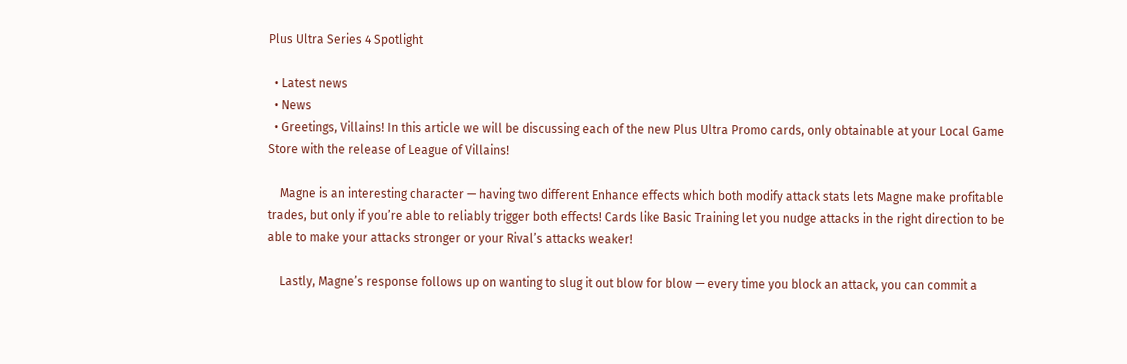Plus Ultra Series 4 Spotlight

  • Latest news
  • News
  • Greetings, Villains! In this article we will be discussing each of the new Plus Ultra Promo cards, only obtainable at your Local Game Store with the release of League of Villains!

    Magne is an interesting character — having two different Enhance effects which both modify attack stats lets Magne make profitable trades, but only if you’re able to reliably trigger both effects! Cards like Basic Training let you nudge attacks in the right direction to be able to make your attacks stronger or your Rival’s attacks weaker!

    Lastly, Magne’s response follows up on wanting to slug it out blow for blow — every time you block an attack, you can commit a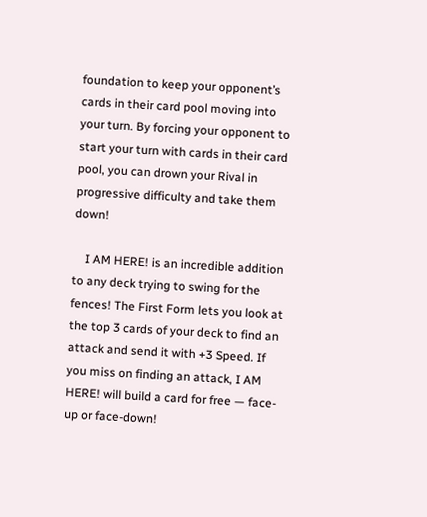foundation to keep your opponent’s cards in their card pool moving into your turn. By forcing your opponent to start your turn with cards in their card pool, you can drown your Rival in progressive difficulty and take them down!

    I AM HERE! is an incredible addition to any deck trying to swing for the fences! The First Form lets you look at the top 3 cards of your deck to find an attack and send it with +3 Speed. If you miss on finding an attack, I AM HERE! will build a card for free — face-up or face-down!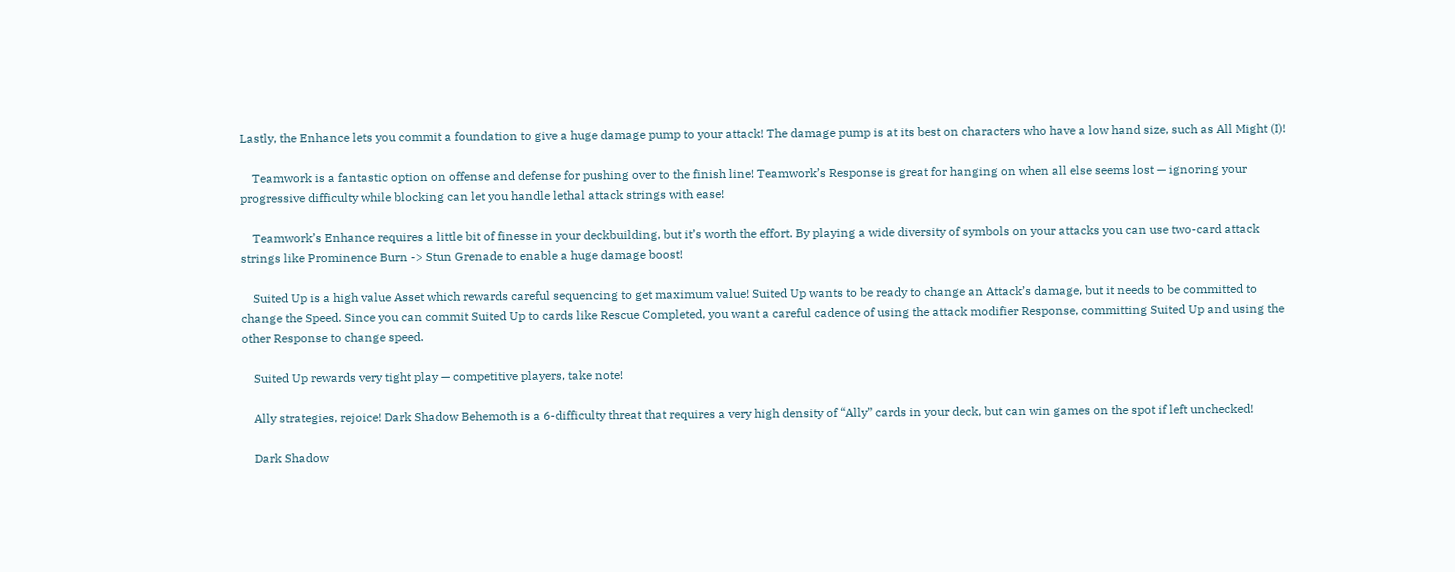Lastly, the Enhance lets you commit a foundation to give a huge damage pump to your attack! The damage pump is at its best on characters who have a low hand size, such as All Might (I)!

    Teamwork is a fantastic option on offense and defense for pushing over to the finish line! Teamwork’s Response is great for hanging on when all else seems lost — ignoring your progressive difficulty while blocking can let you handle lethal attack strings with ease!

    Teamwork’s Enhance requires a little bit of finesse in your deckbuilding, but it’s worth the effort. By playing a wide diversity of symbols on your attacks you can use two-card attack strings like Prominence Burn -> Stun Grenade to enable a huge damage boost!

    Suited Up is a high value Asset which rewards careful sequencing to get maximum value! Suited Up wants to be ready to change an Attack’s damage, but it needs to be committed to change the Speed. Since you can commit Suited Up to cards like Rescue Completed, you want a careful cadence of using the attack modifier Response, committing Suited Up and using the other Response to change speed.

    Suited Up rewards very tight play — competitive players, take note!

    Ally strategies, rejoice! Dark Shadow Behemoth is a 6-difficulty threat that requires a very high density of “Ally” cards in your deck, but can win games on the spot if left unchecked!

    Dark Shadow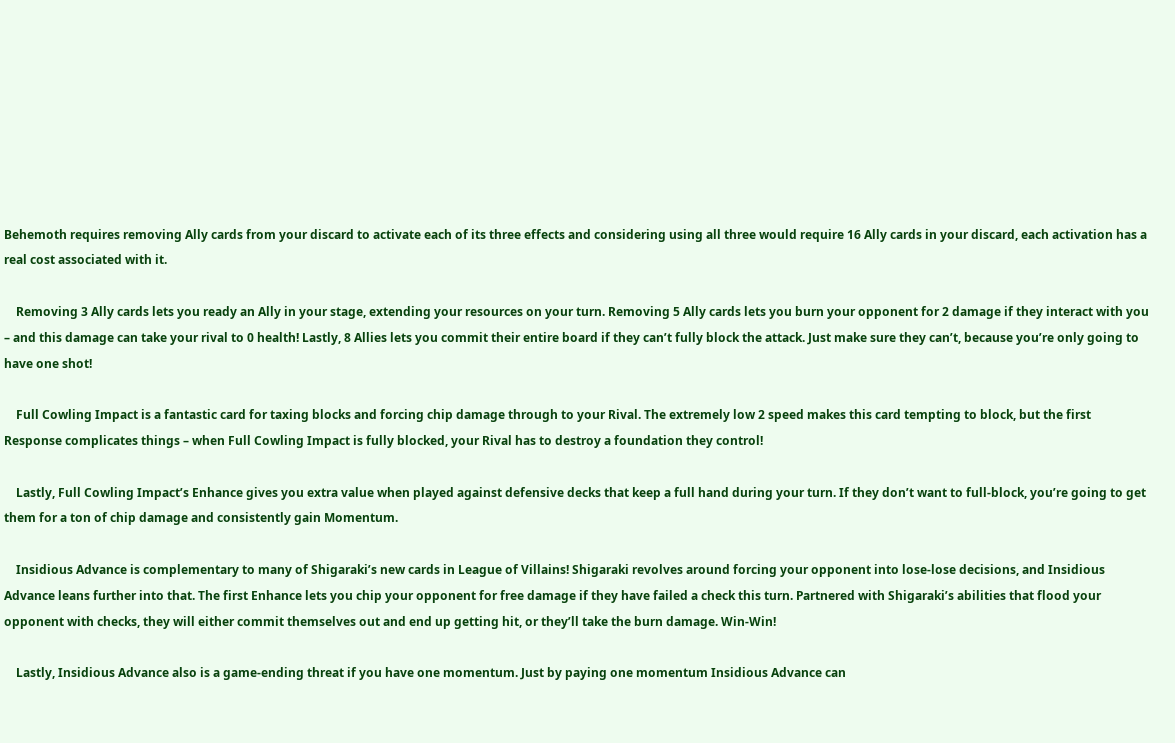Behemoth requires removing Ally cards from your discard to activate each of its three effects and considering using all three would require 16 Ally cards in your discard, each activation has a real cost associated with it.

    Removing 3 Ally cards lets you ready an Ally in your stage, extending your resources on your turn. Removing 5 Ally cards lets you burn your opponent for 2 damage if they interact with you – and this damage can take your rival to 0 health! Lastly, 8 Allies lets you commit their entire board if they can’t fully block the attack. Just make sure they can’t, because you’re only going to have one shot!

    Full Cowling Impact is a fantastic card for taxing blocks and forcing chip damage through to your Rival. The extremely low 2 speed makes this card tempting to block, but the first Response complicates things – when Full Cowling Impact is fully blocked, your Rival has to destroy a foundation they control!

    Lastly, Full Cowling Impact’s Enhance gives you extra value when played against defensive decks that keep a full hand during your turn. If they don’t want to full-block, you’re going to get them for a ton of chip damage and consistently gain Momentum.

    Insidious Advance is complementary to many of Shigaraki’s new cards in League of Villains! Shigaraki revolves around forcing your opponent into lose-lose decisions, and Insidious Advance leans further into that. The first Enhance lets you chip your opponent for free damage if they have failed a check this turn. Partnered with Shigaraki’s abilities that flood your opponent with checks, they will either commit themselves out and end up getting hit, or they’ll take the burn damage. Win-Win!

    Lastly, Insidious Advance also is a game-ending threat if you have one momentum. Just by paying one momentum Insidious Advance can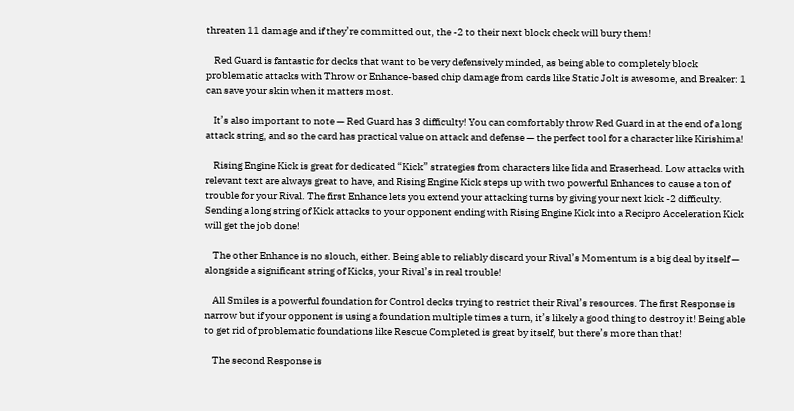threaten 11 damage and if they’re committed out, the -2 to their next block check will bury them!

    Red Guard is fantastic for decks that want to be very defensively minded, as being able to completely block problematic attacks with Throw or Enhance-based chip damage from cards like Static Jolt is awesome, and Breaker: 1 can save your skin when it matters most.

    It’s also important to note — Red Guard has 3 difficulty! You can comfortably throw Red Guard in at the end of a long attack string, and so the card has practical value on attack and defense — the perfect tool for a character like Kirishima!

    Rising Engine Kick is great for dedicated “Kick” strategies from characters like Iida and Eraserhead. Low attacks with relevant text are always great to have, and Rising Engine Kick steps up with two powerful Enhances to cause a ton of trouble for your Rival. The first Enhance lets you extend your attacking turns by giving your next kick -2 difficulty. Sending a long string of Kick attacks to your opponent ending with Rising Engine Kick into a Recipro Acceleration Kick will get the job done!

    The other Enhance is no slouch, either. Being able to reliably discard your Rival’s Momentum is a big deal by itself — alongside a significant string of Kicks, your Rival’s in real trouble!

    All Smiles is a powerful foundation for Control decks trying to restrict their Rival’s resources. The first Response is narrow but if your opponent is using a foundation multiple times a turn, it’s likely a good thing to destroy it! Being able to get rid of problematic foundations like Rescue Completed is great by itself, but there’s more than that!

    The second Response is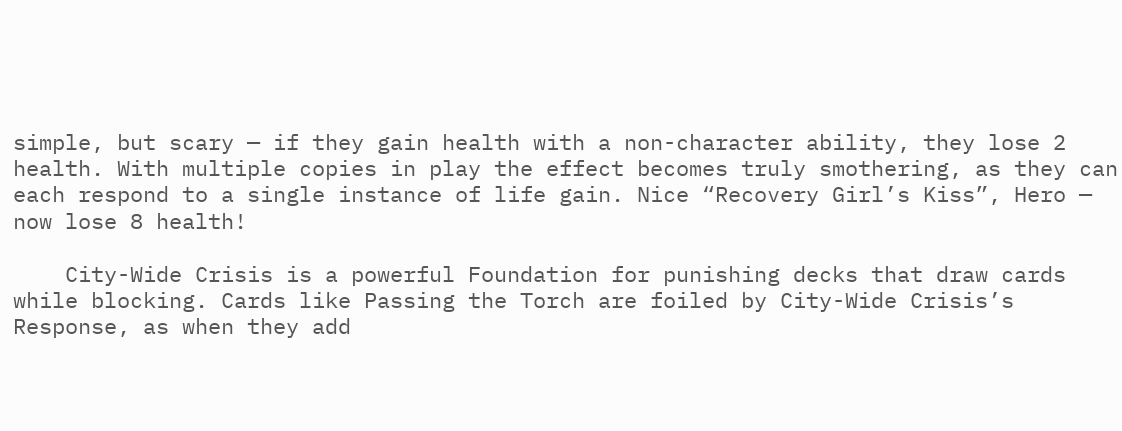simple, but scary — if they gain health with a non-character ability, they lose 2 health. With multiple copies in play the effect becomes truly smothering, as they can each respond to a single instance of life gain. Nice “Recovery Girl’s Kiss”, Hero — now lose 8 health!

    City-Wide Crisis is a powerful Foundation for punishing decks that draw cards while blocking. Cards like Passing the Torch are foiled by City-Wide Crisis’s Response, as when they add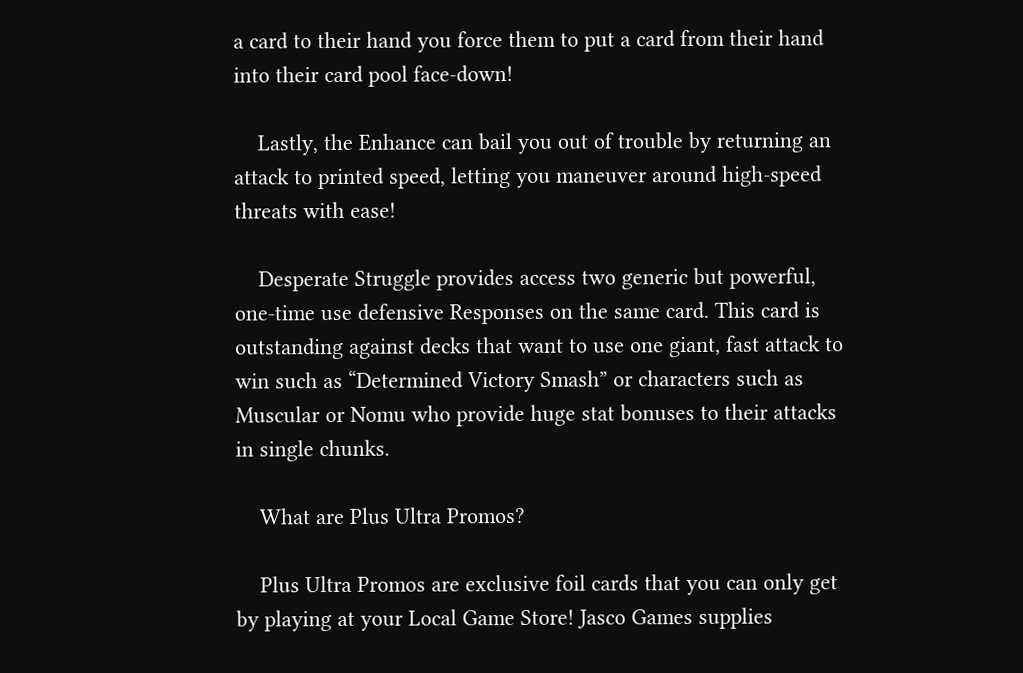a card to their hand you force them to put a card from their hand into their card pool face-down!

    Lastly, the Enhance can bail you out of trouble by returning an attack to printed speed, letting you maneuver around high-speed threats with ease!

    Desperate Struggle provides access two generic but powerful, one-time use defensive Responses on the same card. This card is outstanding against decks that want to use one giant, fast attack to win such as “Determined Victory Smash” or characters such as Muscular or Nomu who provide huge stat bonuses to their attacks in single chunks.

    What are Plus Ultra Promos?

    Plus Ultra Promos are exclusive foil cards that you can only get by playing at your Local Game Store! Jasco Games supplies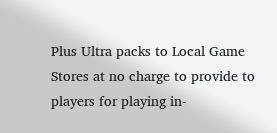Plus Ultra packs to Local Game Stores at no charge to provide to players for playing in-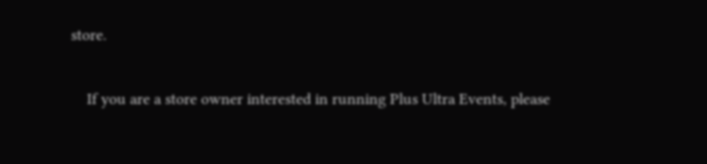store.

    If you are a store owner interested in running Plus Ultra Events, please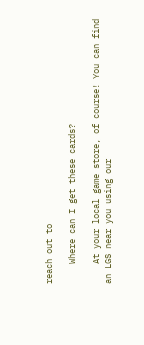reach out to

    Where can I get these cards?

    At your local game store, of course! You can find an LGS near you using our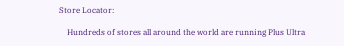Store Locator:

    Hundreds of stores all around the world are running Plus Ultra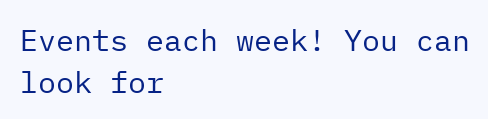Events each week! You can look for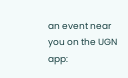an event near you on the UGN app: